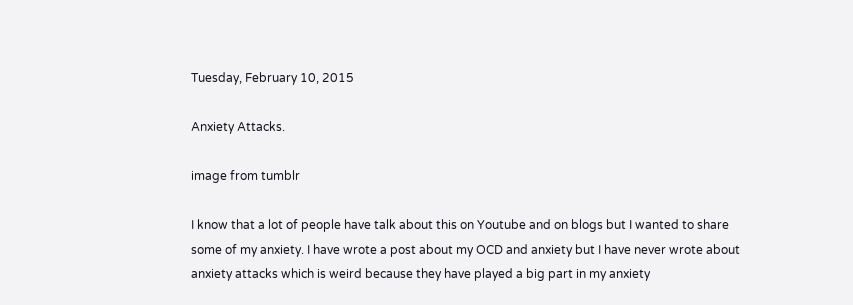Tuesday, February 10, 2015

Anxiety Attacks.

image from tumblr

I know that a lot of people have talk about this on Youtube and on blogs but I wanted to share some of my anxiety. I have wrote a post about my OCD and anxiety but I have never wrote about anxiety attacks which is weird because they have played a big part in my anxiety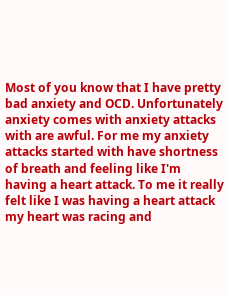Most of you know that I have pretty bad anxiety and OCD. Unfortunately anxiety comes with anxiety attacks with are awful. For me my anxiety attacks started with have shortness of breath and feeling like I'm having a heart attack. To me it really felt like I was having a heart attack my heart was racing and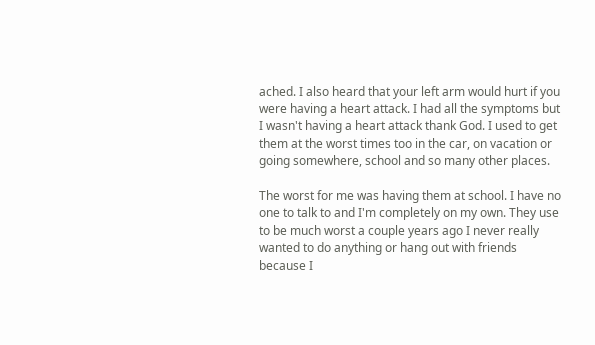ached. I also heard that your left arm would hurt if you were having a heart attack. I had all the symptoms but I wasn't having a heart attack thank God. I used to get them at the worst times too in the car, on vacation or going somewhere, school and so many other places.

The worst for me was having them at school. I have no one to talk to and I'm completely on my own. They use to be much worst a couple years ago I never really wanted to do anything or hang out with friends because I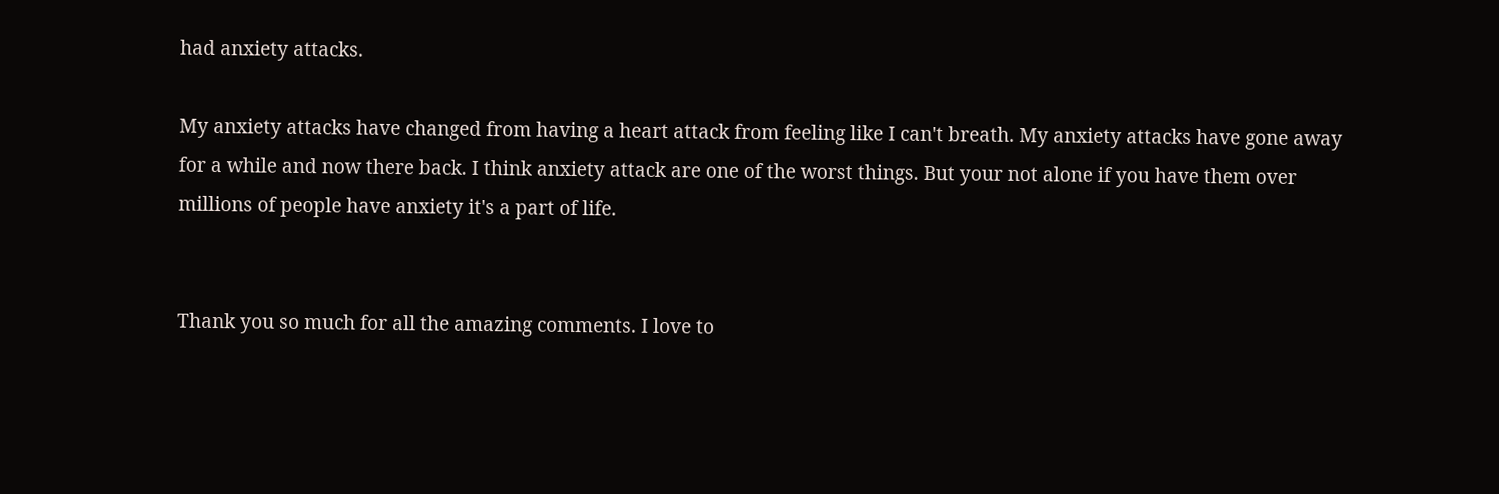had anxiety attacks.

My anxiety attacks have changed from having a heart attack from feeling like I can't breath. My anxiety attacks have gone away for a while and now there back. I think anxiety attack are one of the worst things. But your not alone if you have them over millions of people have anxiety it's a part of life.


Thank you so much for all the amazing comments. I love to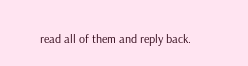read all of them and reply back.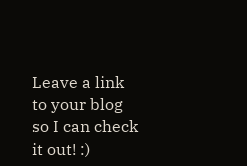Leave a link to your blog so I can check it out! :)